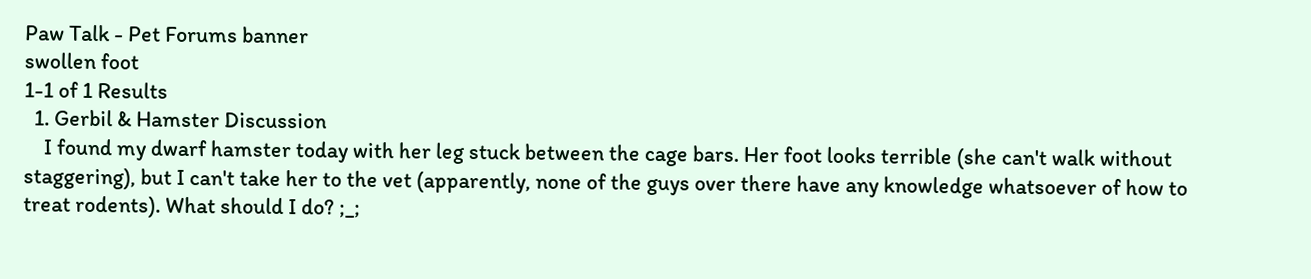Paw Talk - Pet Forums banner
swollen foot
1-1 of 1 Results
  1. Gerbil & Hamster Discussion
    I found my dwarf hamster today with her leg stuck between the cage bars. Her foot looks terrible (she can't walk without staggering), but I can't take her to the vet (apparently, none of the guys over there have any knowledge whatsoever of how to treat rodents). What should I do? ;_;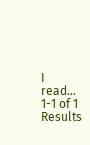I read...
1-1 of 1 Results